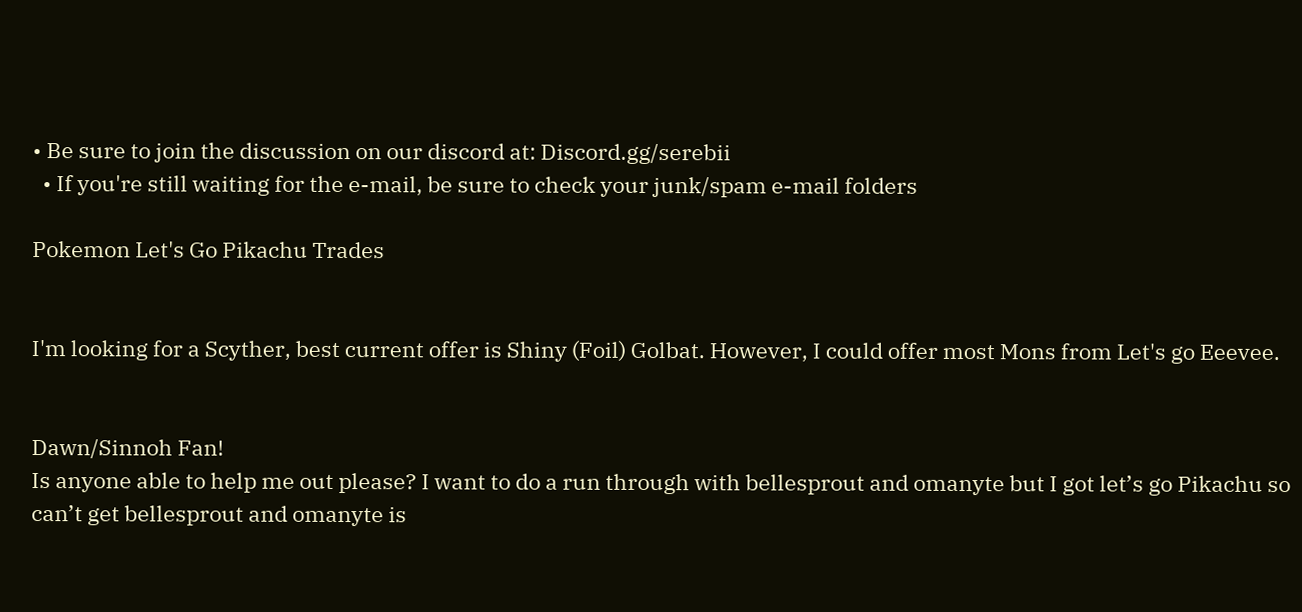• Be sure to join the discussion on our discord at: Discord.gg/serebii
  • If you're still waiting for the e-mail, be sure to check your junk/spam e-mail folders

Pokemon Let's Go Pikachu Trades


I'm looking for a Scyther, best current offer is Shiny (Foil) Golbat. However, I could offer most Mons from Let's go Eeevee.


Dawn/Sinnoh Fan!
Is anyone able to help me out please? I want to do a run through with bellesprout and omanyte but I got let’s go Pikachu so can’t get bellesprout and omanyte is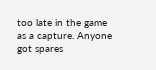too late in the game as a capture. Anyone got spares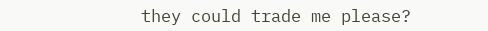they could trade me please?